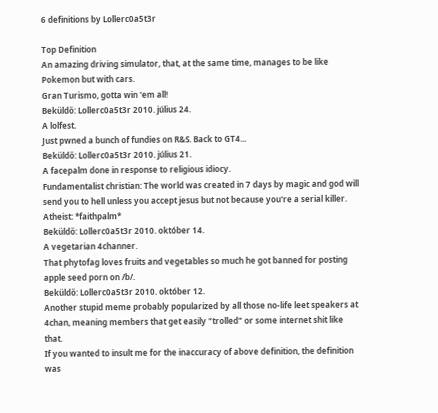6 definitions by Lollerc0a5t3r

Top Definition
An amazing driving simulator, that, at the same time, manages to be like Pokemon but with cars.
Gran Turismo, gotta win 'em all!
Beküldő: Lollerc0a5t3r 2010. július 24.
A lolfest.
Just pwned a bunch of fundies on R&S. Back to GT4...
Beküldő: Lollerc0a5t3r 2010. július 21.
A facepalm done in response to religious idiocy.
Fundamentalist christian: The world was created in 7 days by magic and god will send you to hell unless you accept jesus but not because you're a serial killer.
Atheist: *faithpalm*
Beküldő: Lollerc0a5t3r 2010. október 14.
A vegetarian 4channer.
That phytofag loves fruits and vegetables so much he got banned for posting apple seed porn on /b/.
Beküldő: Lollerc0a5t3r 2010. október 12.
Another stupid meme probably popularized by all those no-life leet speakers at 4chan, meaning members that get easily "trolled" or some internet shit like that.
If you wanted to insult me for the inaccuracy of above definition, the definition was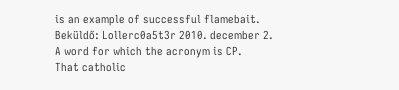is an example of successful flamebait.
Beküldő: Lollerc0a5t3r 2010. december 2.
A word for which the acronym is CP.
That catholic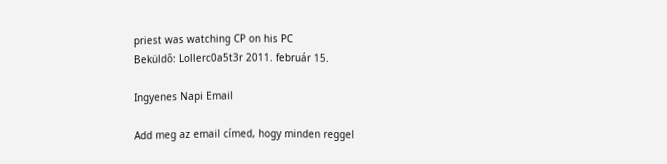priest was watching CP on his PC
Beküldő: Lollerc0a5t3r 2011. február 15.

Ingyenes Napi Email

Add meg az email címed, hogy minden reggel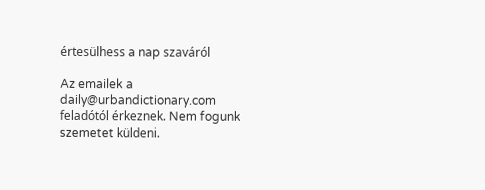értesülhess a nap szaváról

Az emailek a daily@urbandictionary.com feladótól érkeznek. Nem fogunk szemetet küldeni.